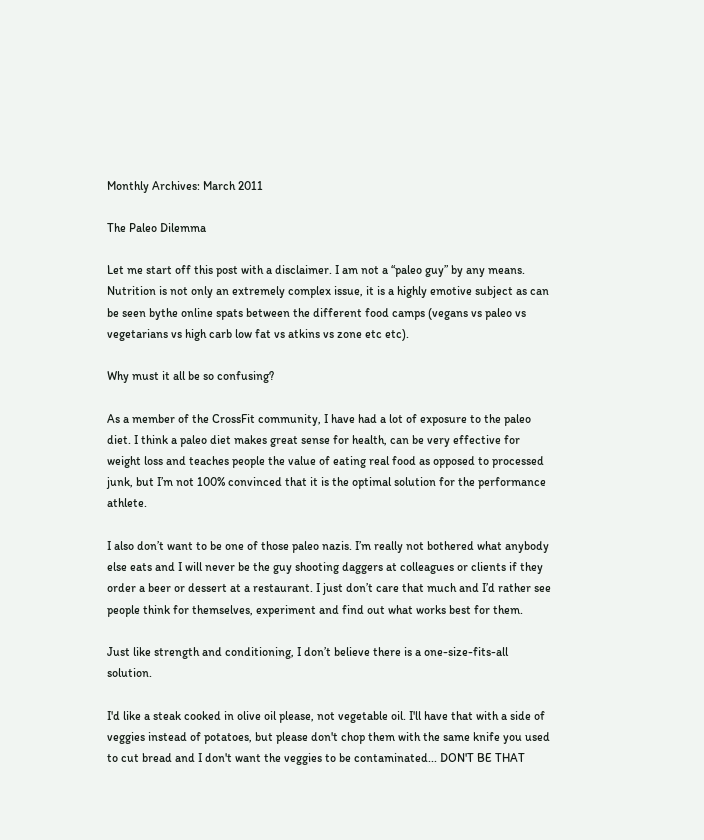Monthly Archives: March 2011

The Paleo Dilemma

Let me start off this post with a disclaimer. I am not a “paleo guy” by any means. Nutrition is not only an extremely complex issue, it is a highly emotive subject as can be seen bythe online spats between the different food camps (vegans vs paleo vs vegetarians vs high carb low fat vs atkins vs zone etc etc).

Why must it all be so confusing?

As a member of the CrossFit community, I have had a lot of exposure to the paleo diet. I think a paleo diet makes great sense for health, can be very effective for weight loss and teaches people the value of eating real food as opposed to processed junk, but I’m not 100% convinced that it is the optimal solution for the performance athlete.

I also don’t want to be one of those paleo nazis. I’m really not bothered what anybody else eats and I will never be the guy shooting daggers at colleagues or clients if they order a beer or dessert at a restaurant. I just don’t care that much and I’d rather see people think for themselves, experiment and find out what works best for them.

Just like strength and conditioning, I don’t believe there is a one-size-fits-all solution.

I'd like a steak cooked in olive oil please, not vegetable oil. I'll have that with a side of veggies instead of potatoes, but please don't chop them with the same knife you used to cut bread and I don't want the veggies to be contaminated... DON'T BE THAT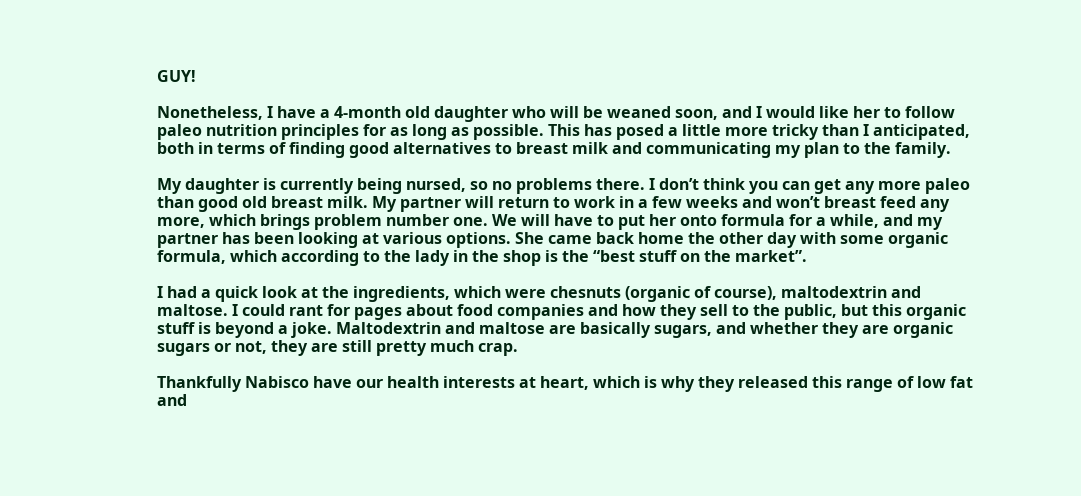GUY!

Nonetheless, I have a 4-month old daughter who will be weaned soon, and I would like her to follow paleo nutrition principles for as long as possible. This has posed a little more tricky than I anticipated, both in terms of finding good alternatives to breast milk and communicating my plan to the family.

My daughter is currently being nursed, so no problems there. I don’t think you can get any more paleo than good old breast milk. My partner will return to work in a few weeks and won’t breast feed any more, which brings problem number one. We will have to put her onto formula for a while, and my partner has been looking at various options. She came back home the other day with some organic formula, which according to the lady in the shop is the “best stuff on the market”.

I had a quick look at the ingredients, which were chesnuts (organic of course), maltodextrin and maltose. I could rant for pages about food companies and how they sell to the public, but this organic stuff is beyond a joke. Maltodextrin and maltose are basically sugars, and whether they are organic sugars or not, they are still pretty much crap.

Thankfully Nabisco have our health interests at heart, which is why they released this range of low fat and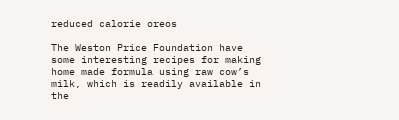reduced calorie oreos

The Weston Price Foundation have some interesting recipes for making home made formula using raw cow’s milk, which is readily available in the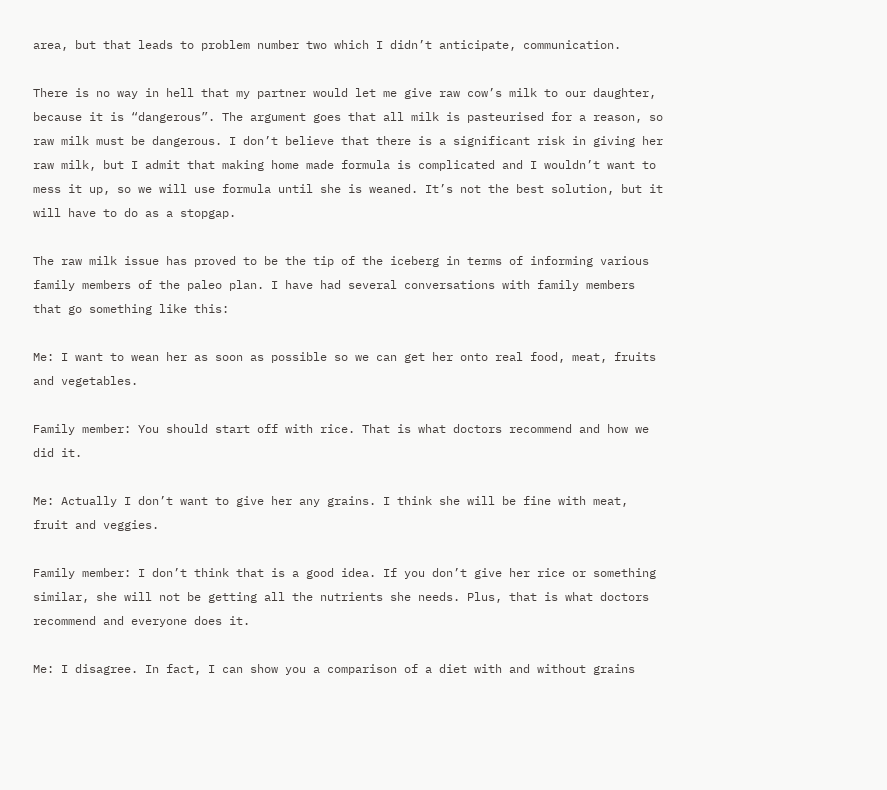area, but that leads to problem number two which I didn’t anticipate, communication.

There is no way in hell that my partner would let me give raw cow’s milk to our daughter, because it is “dangerous”. The argument goes that all milk is pasteurised for a reason, so raw milk must be dangerous. I don’t believe that there is a significant risk in giving her raw milk, but I admit that making home made formula is complicated and I wouldn’t want to mess it up, so we will use formula until she is weaned. It’s not the best solution, but it will have to do as a stopgap.

The raw milk issue has proved to be the tip of the iceberg in terms of informing various family members of the paleo plan. I have had several conversations with family members that go something like this:

Me: I want to wean her as soon as possible so we can get her onto real food, meat, fruits and vegetables.

Family member: You should start off with rice. That is what doctors recommend and how we did it.

Me: Actually I don’t want to give her any grains. I think she will be fine with meat, fruit and veggies.

Family member: I don’t think that is a good idea. If you don’t give her rice or something similar, she will not be getting all the nutrients she needs. Plus, that is what doctors recommend and everyone does it.

Me: I disagree. In fact, I can show you a comparison of a diet with and without grains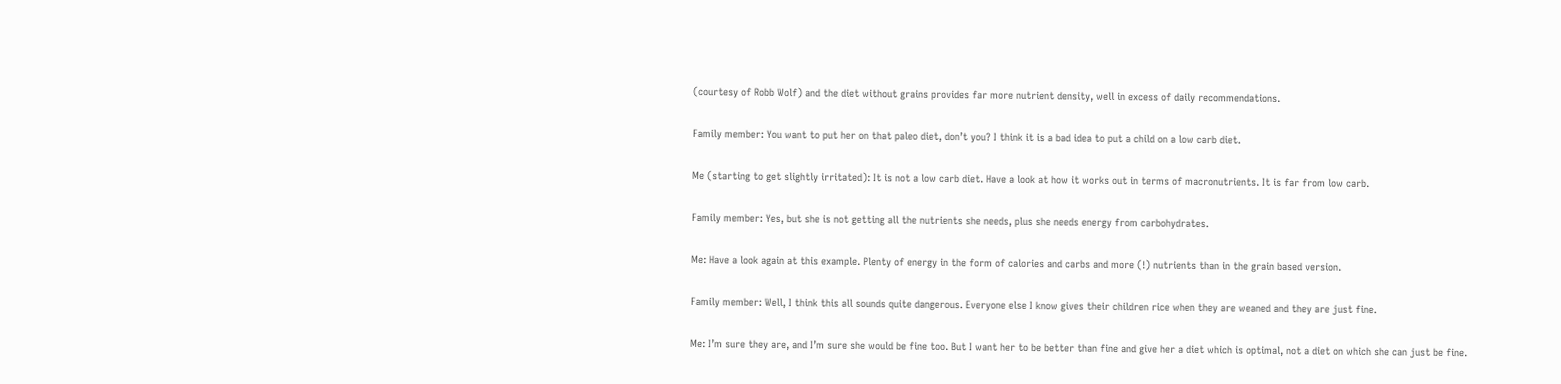(courtesy of Robb Wolf) and the diet without grains provides far more nutrient density, well in excess of daily recommendations.

Family member: You want to put her on that paleo diet, don’t you? I think it is a bad idea to put a child on a low carb diet.

Me (starting to get slightly irritated): It is not a low carb diet. Have a look at how it works out in terms of macronutrients. It is far from low carb.

Family member: Yes, but she is not getting all the nutrients she needs, plus she needs energy from carbohydrates.

Me: Have a look again at this example. Plenty of energy in the form of calories and carbs and more (!) nutrients than in the grain based version.

Family member: Well, I think this all sounds quite dangerous. Everyone else I know gives their children rice when they are weaned and they are just fine.

Me: I’m sure they are, and I’m sure she would be fine too. But I want her to be better than fine and give her a diet which is optimal, not a diet on which she can just be fine.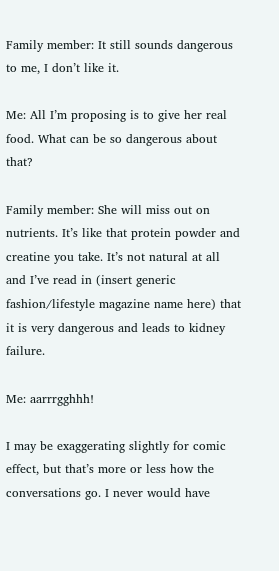Family member: It still sounds dangerous to me, I don’t like it.

Me: All I’m proposing is to give her real food. What can be so dangerous about that?

Family member: She will miss out on nutrients. It’s like that protein powder and creatine you take. It’s not natural at all and I’ve read in (insert generic fashion/lifestyle magazine name here) that it is very dangerous and leads to kidney failure.

Me: aarrrgghhh!

I may be exaggerating slightly for comic effect, but that’s more or less how the conversations go. I never would have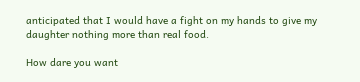anticipated that I would have a fight on my hands to give my daughter nothing more than real food.

How dare you want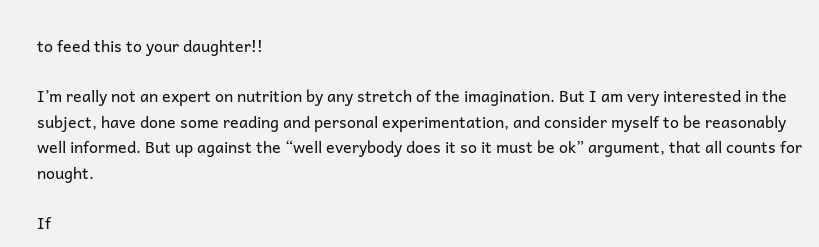to feed this to your daughter!!

I’m really not an expert on nutrition by any stretch of the imagination. But I am very interested in the subject, have done some reading and personal experimentation, and consider myself to be reasonably well informed. But up against the “well everybody does it so it must be ok” argument, that all counts for nought.

If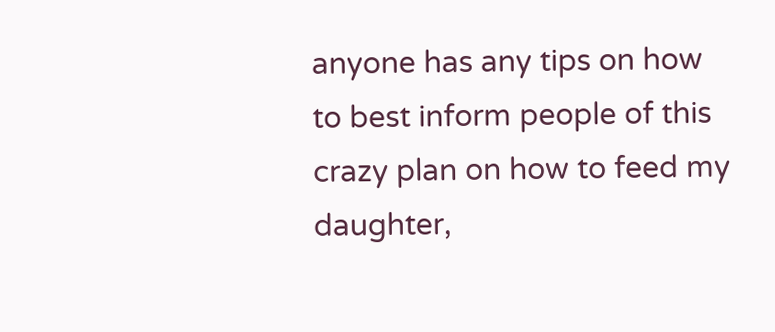anyone has any tips on how to best inform people of this crazy plan on how to feed my daughter,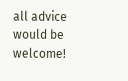all advice would be welcome!